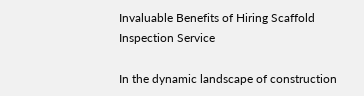Invaluable Benefits of Hiring Scaffold Inspection Service

In the dynamic landscape of construction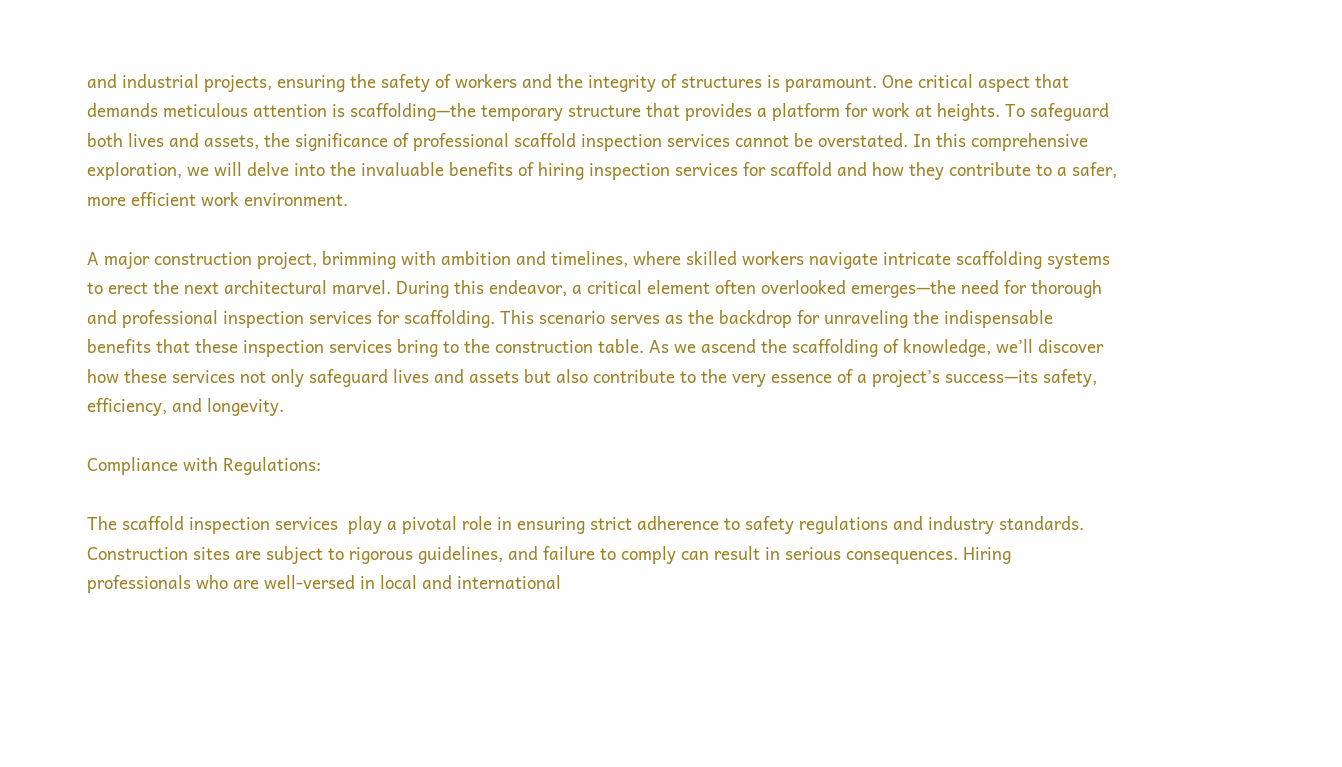and industrial projects, ensuring the safety of workers and the integrity of structures is paramount. One critical aspect that demands meticulous attention is scaffolding—the temporary structure that provides a platform for work at heights. To safeguard both lives and assets, the significance of professional scaffold inspection services cannot be overstated. In this comprehensive exploration, we will delve into the invaluable benefits of hiring inspection services for scaffold and how they contribute to a safer, more efficient work environment.

A major construction project, brimming with ambition and timelines, where skilled workers navigate intricate scaffolding systems to erect the next architectural marvel. During this endeavor, a critical element often overlooked emerges—the need for thorough and professional inspection services for scaffolding. This scenario serves as the backdrop for unraveling the indispensable benefits that these inspection services bring to the construction table. As we ascend the scaffolding of knowledge, we’ll discover how these services not only safeguard lives and assets but also contribute to the very essence of a project’s success—its safety, efficiency, and longevity.

Compliance with Regulations:

The scaffold inspection services  play a pivotal role in ensuring strict adherence to safety regulations and industry standards. Construction sites are subject to rigorous guidelines, and failure to comply can result in serious consequences. Hiring professionals who are well-versed in local and international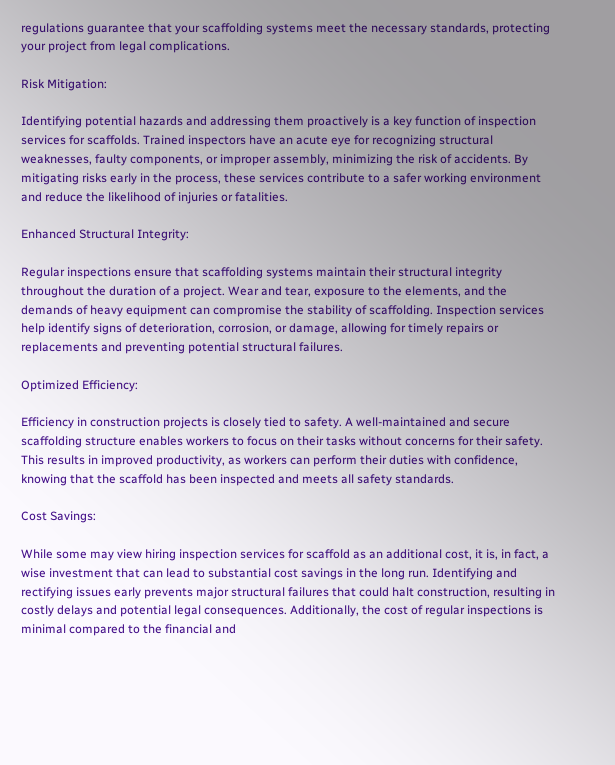regulations guarantee that your scaffolding systems meet the necessary standards, protecting your project from legal complications.

Risk Mitigation:

Identifying potential hazards and addressing them proactively is a key function of inspection services for scaffolds. Trained inspectors have an acute eye for recognizing structural weaknesses, faulty components, or improper assembly, minimizing the risk of accidents. By mitigating risks early in the process, these services contribute to a safer working environment and reduce the likelihood of injuries or fatalities.

Enhanced Structural Integrity:

Regular inspections ensure that scaffolding systems maintain their structural integrity throughout the duration of a project. Wear and tear, exposure to the elements, and the demands of heavy equipment can compromise the stability of scaffolding. Inspection services help identify signs of deterioration, corrosion, or damage, allowing for timely repairs or replacements and preventing potential structural failures.

Optimized Efficiency:

Efficiency in construction projects is closely tied to safety. A well-maintained and secure scaffolding structure enables workers to focus on their tasks without concerns for their safety. This results in improved productivity, as workers can perform their duties with confidence, knowing that the scaffold has been inspected and meets all safety standards.

Cost Savings:

While some may view hiring inspection services for scaffold as an additional cost, it is, in fact, a wise investment that can lead to substantial cost savings in the long run. Identifying and rectifying issues early prevents major structural failures that could halt construction, resulting in costly delays and potential legal consequences. Additionally, the cost of regular inspections is minimal compared to the financial and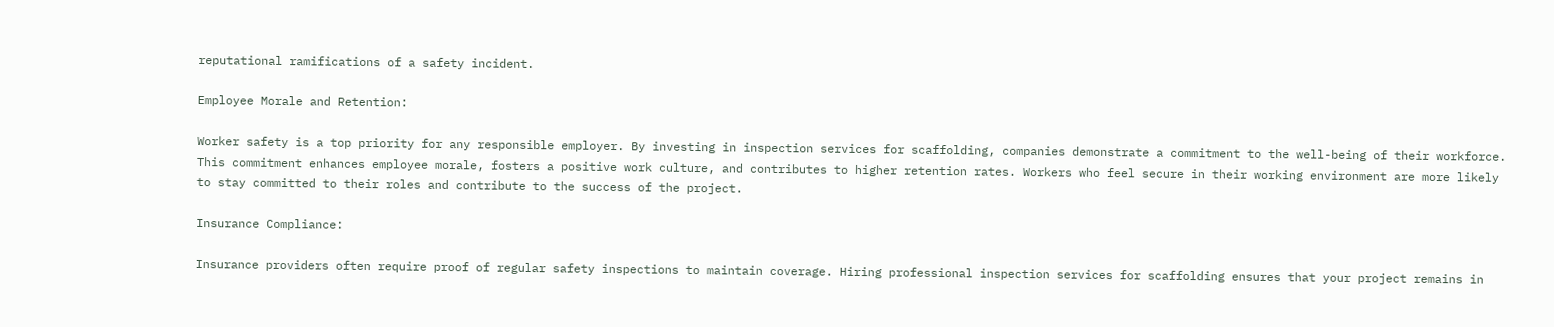reputational ramifications of a safety incident.

Employee Morale and Retention:

Worker safety is a top priority for any responsible employer. By investing in inspection services for scaffolding, companies demonstrate a commitment to the well-being of their workforce. This commitment enhances employee morale, fosters a positive work culture, and contributes to higher retention rates. Workers who feel secure in their working environment are more likely to stay committed to their roles and contribute to the success of the project.

Insurance Compliance:

Insurance providers often require proof of regular safety inspections to maintain coverage. Hiring professional inspection services for scaffolding ensures that your project remains in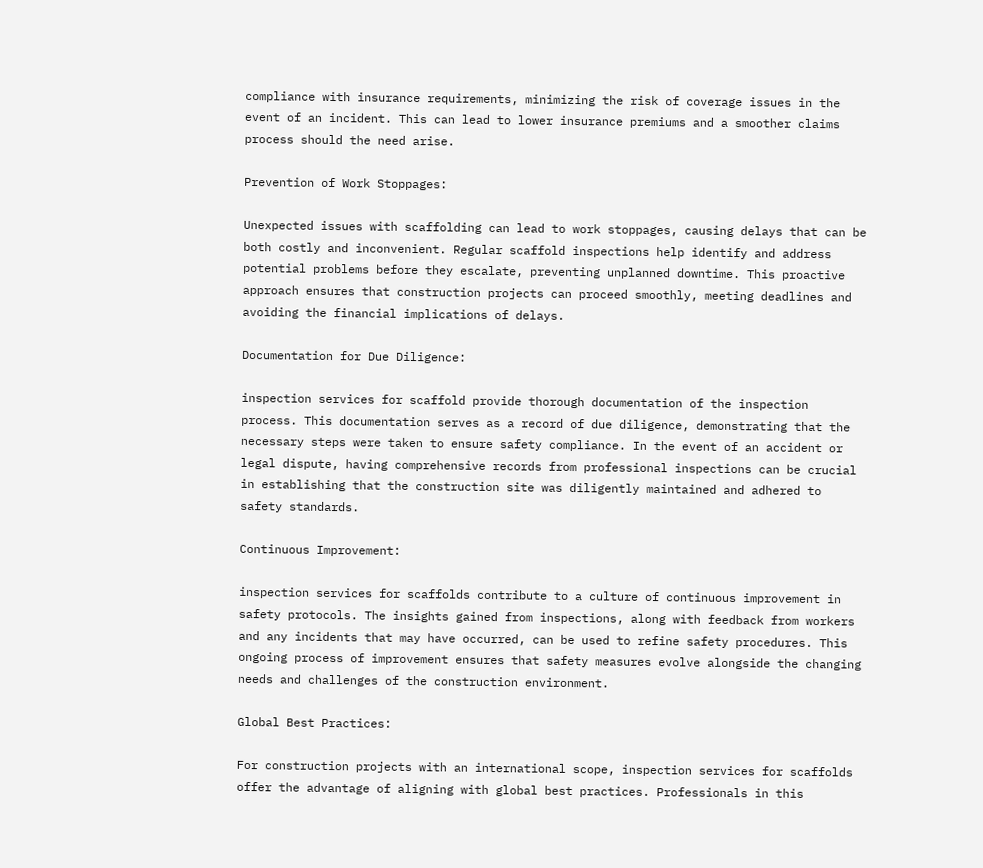compliance with insurance requirements, minimizing the risk of coverage issues in the event of an incident. This can lead to lower insurance premiums and a smoother claims process should the need arise.

Prevention of Work Stoppages:

Unexpected issues with scaffolding can lead to work stoppages, causing delays that can be both costly and inconvenient. Regular scaffold inspections help identify and address potential problems before they escalate, preventing unplanned downtime. This proactive approach ensures that construction projects can proceed smoothly, meeting deadlines and avoiding the financial implications of delays.

Documentation for Due Diligence:

inspection services for scaffold provide thorough documentation of the inspection process. This documentation serves as a record of due diligence, demonstrating that the necessary steps were taken to ensure safety compliance. In the event of an accident or legal dispute, having comprehensive records from professional inspections can be crucial in establishing that the construction site was diligently maintained and adhered to safety standards.

Continuous Improvement:

inspection services for scaffolds contribute to a culture of continuous improvement in safety protocols. The insights gained from inspections, along with feedback from workers and any incidents that may have occurred, can be used to refine safety procedures. This ongoing process of improvement ensures that safety measures evolve alongside the changing needs and challenges of the construction environment.

Global Best Practices:

For construction projects with an international scope, inspection services for scaffolds offer the advantage of aligning with global best practices. Professionals in this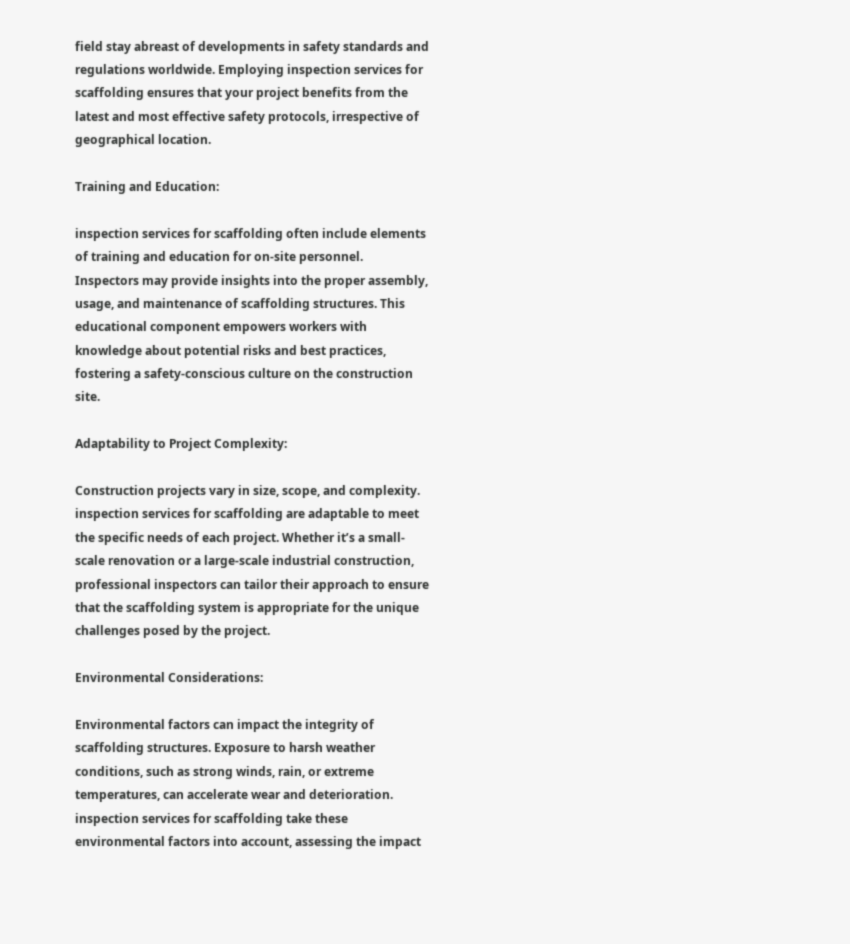field stay abreast of developments in safety standards and regulations worldwide. Employing inspection services for scaffolding ensures that your project benefits from the latest and most effective safety protocols, irrespective of geographical location.

Training and Education:

inspection services for scaffolding often include elements of training and education for on-site personnel. Inspectors may provide insights into the proper assembly, usage, and maintenance of scaffolding structures. This educational component empowers workers with knowledge about potential risks and best practices, fostering a safety-conscious culture on the construction site.

Adaptability to Project Complexity:

Construction projects vary in size, scope, and complexity. inspection services for scaffolding are adaptable to meet the specific needs of each project. Whether it’s a small-scale renovation or a large-scale industrial construction, professional inspectors can tailor their approach to ensure that the scaffolding system is appropriate for the unique challenges posed by the project.

Environmental Considerations:

Environmental factors can impact the integrity of scaffolding structures. Exposure to harsh weather conditions, such as strong winds, rain, or extreme temperatures, can accelerate wear and deterioration. inspection services for scaffolding take these environmental factors into account, assessing the impact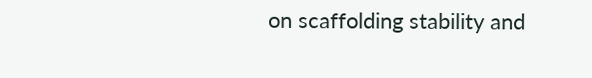on scaffolding stability and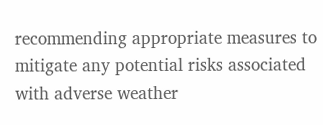recommending appropriate measures to mitigate any potential risks associated with adverse weather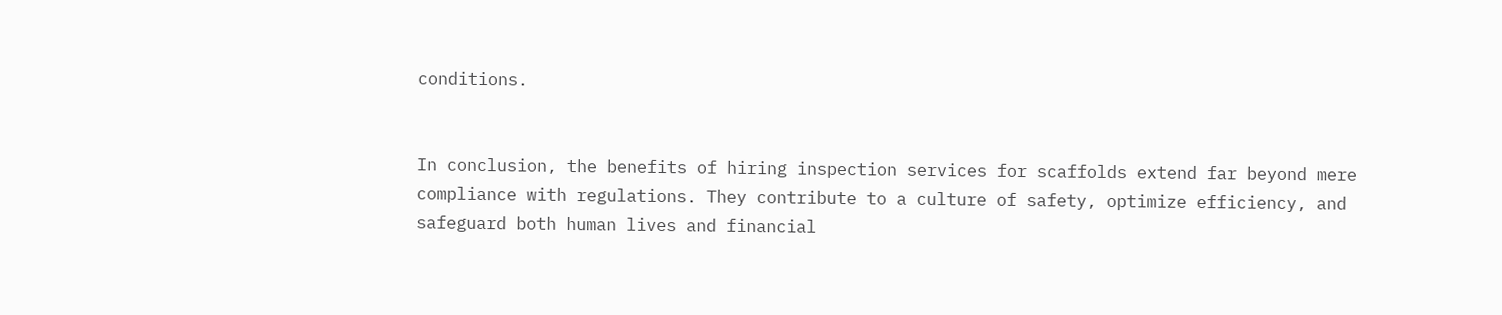conditions.


In conclusion, the benefits of hiring inspection services for scaffolds extend far beyond mere compliance with regulations. They contribute to a culture of safety, optimize efficiency, and safeguard both human lives and financial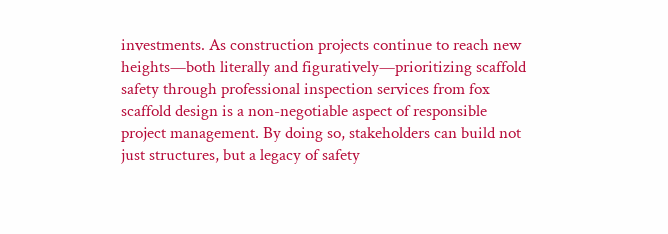investments. As construction projects continue to reach new heights—both literally and figuratively—prioritizing scaffold safety through professional inspection services from fox scaffold design is a non-negotiable aspect of responsible project management. By doing so, stakeholders can build not just structures, but a legacy of safety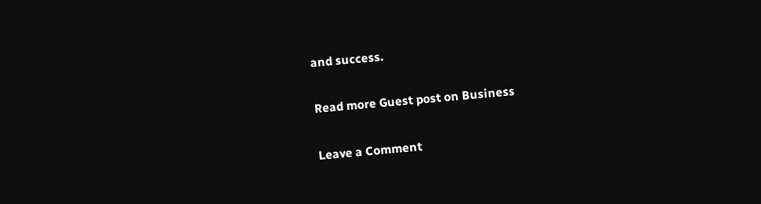and success.

Read more Guest post on Business

Leave a Comment